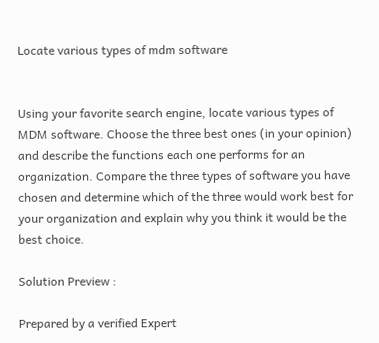Locate various types of mdm software


Using your favorite search engine, locate various types of MDM software. Choose the three best ones (in your opinion) and describe the functions each one performs for an organization. Compare the three types of software you have chosen and determine which of the three would work best for your organization and explain why you think it would be the best choice.

Solution Preview :

Prepared by a verified Expert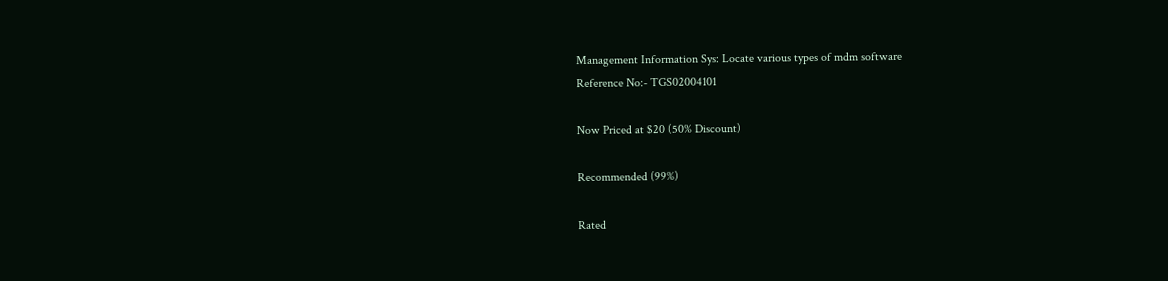Management Information Sys: Locate various types of mdm software
Reference No:- TGS02004101

Now Priced at $20 (50% Discount)

Recommended (99%)

Rated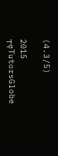(4.3/5)

2015 ┬ęTutorsGlobe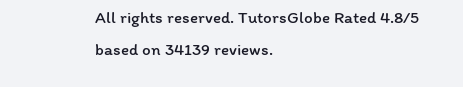All rights reserved. TutorsGlobe Rated 4.8/5 based on 34139 reviews.